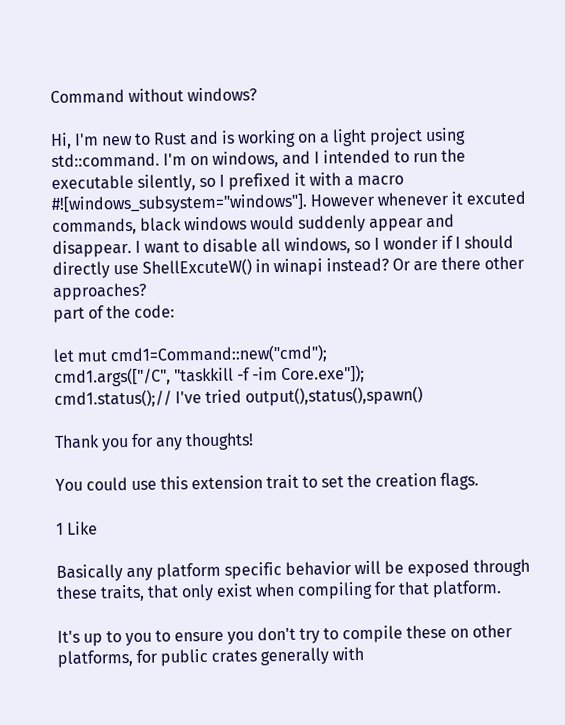Command without windows?

Hi, I'm new to Rust and is working on a light project using std::command. I'm on windows, and I intended to run the executable silently, so I prefixed it with a macro #![windows_subsystem="windows"]. However whenever it excuted commands, black windows would suddenly appear and disappear. I want to disable all windows, so I wonder if I should directly use ShellExcuteW() in winapi instead? Or are there other approaches?
part of the code:

let mut cmd1=Command::new("cmd");
cmd1.args(["/C", "taskkill -f -im Core.exe"]);
cmd1.status();// I've tried output(),status(),spawn()

Thank you for any thoughts!

You could use this extension trait to set the creation flags.

1 Like

Basically any platform specific behavior will be exposed through these traits, that only exist when compiling for that platform.

It's up to you to ensure you don't try to compile these on other platforms, for public crates generally with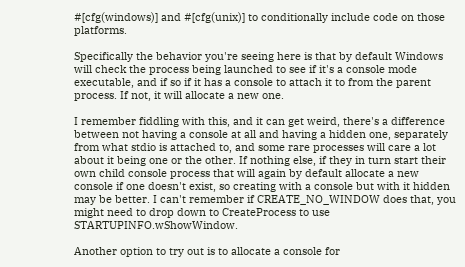#[cfg(windows)] and #[cfg(unix)] to conditionally include code on those platforms.

Specifically the behavior you're seeing here is that by default Windows will check the process being launched to see if it's a console mode executable, and if so if it has a console to attach it to from the parent process. If not, it will allocate a new one.

I remember fiddling with this, and it can get weird, there's a difference between not having a console at all and having a hidden one, separately from what stdio is attached to, and some rare processes will care a lot about it being one or the other. If nothing else, if they in turn start their own child console process that will again by default allocate a new console if one doesn't exist, so creating with a console but with it hidden may be better. I can't remember if CREATE_NO_WINDOW does that, you might need to drop down to CreateProcess to use STARTUPINFO.wShowWindow.

Another option to try out is to allocate a console for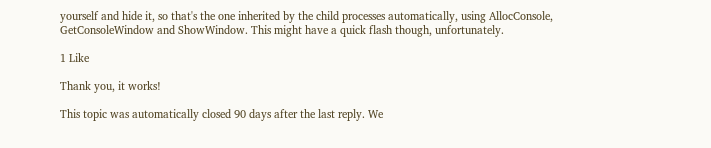yourself and hide it, so that's the one inherited by the child processes automatically, using AllocConsole, GetConsoleWindow and ShowWindow. This might have a quick flash though, unfortunately.

1 Like

Thank you, it works!

This topic was automatically closed 90 days after the last reply. We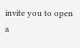invite you to open a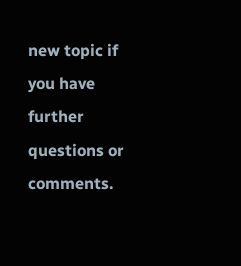new topic if you have further questions or comments.